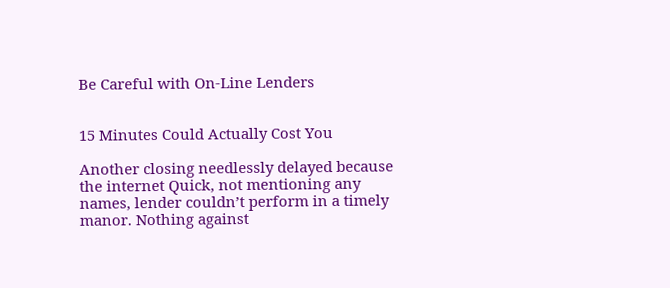Be Careful with On-Line Lenders


15 Minutes Could Actually Cost You

Another closing needlessly delayed because the internet Quick, not mentioning any names, lender couldn’t perform in a timely manor. Nothing against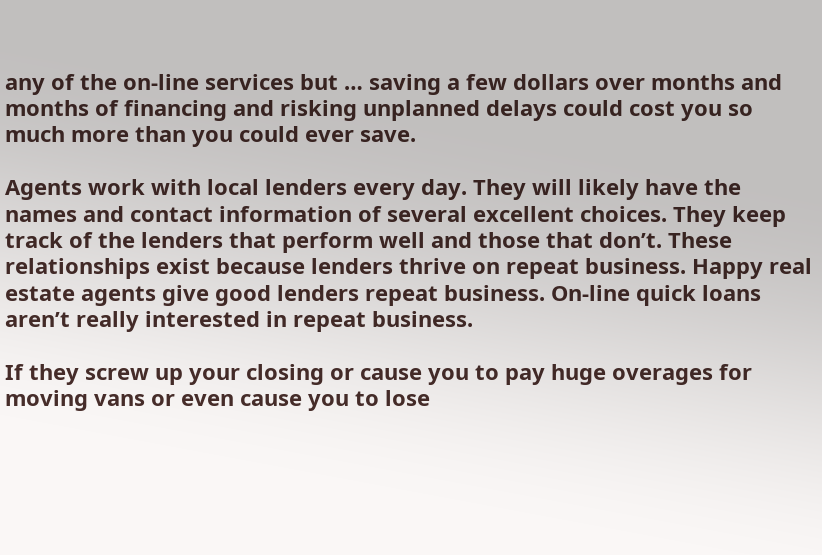any of the on-line services but … saving a few dollars over months and months of financing and risking unplanned delays could cost you so much more than you could ever save.

Agents work with local lenders every day. They will likely have the names and contact information of several excellent choices. They keep track of the lenders that perform well and those that don’t. These relationships exist because lenders thrive on repeat business. Happy real estate agents give good lenders repeat business. On-line quick loans aren’t really interested in repeat business.

If they screw up your closing or cause you to pay huge overages for moving vans or even cause you to lose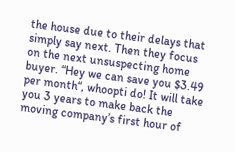the house due to their delays that simply say next. Then they focus on the next unsuspecting home buyer. “Hey we can save you $3.49 per month“, whoopti do! It will take you 3 years to make back the moving company’s first hour of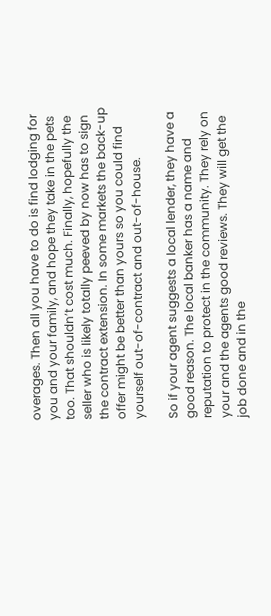overages. Then all you have to do is find lodging for you and your family, and hope they take in the pets too. That shouldn’t cost much. Finally, hopefully the seller who is likely totally peeved by now has to sign the contract extension. In some markets the back-up offer might be better than yours so you could find yourself out-of-contract and out-of-house.

So if your agent suggests a local lender, they have a good reason. The local banker has a name and reputation to protect in the community. They rely on your and the agents good reviews. They will get the job done and in the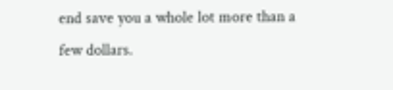end save you a whole lot more than a few dollars.